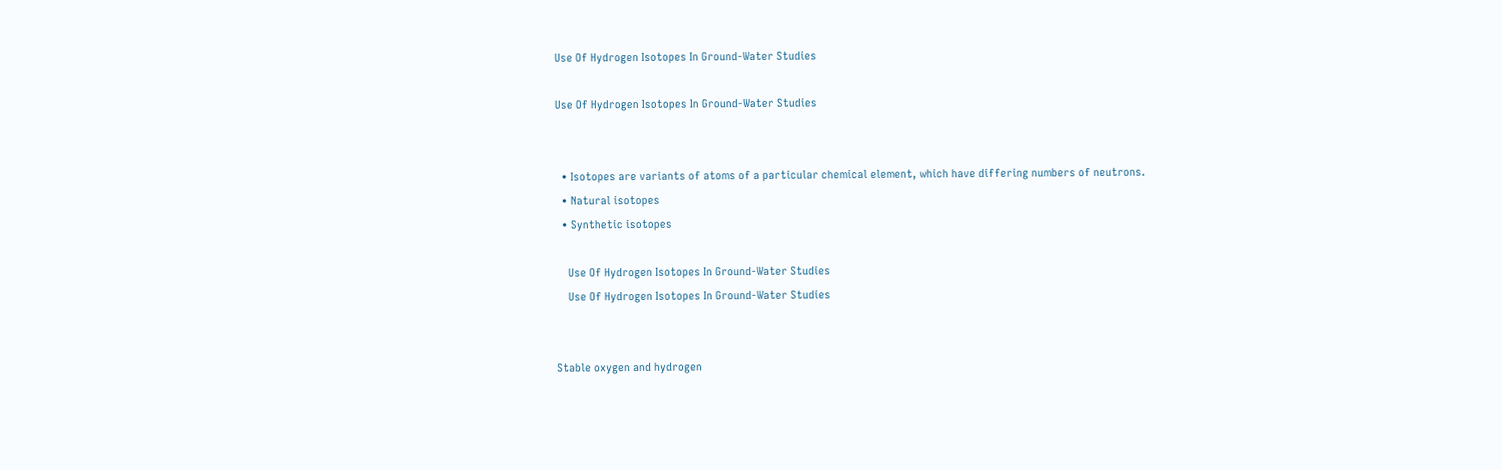Use Of Hydrogen Isotopes In Ground-Water Studies

Use Of Hydrogen Isotopes In Ground-Water Studies


  • Isotopes are variants of atoms of a particular chemical element, which have differing numbers of neutrons.
  • Natural isotopes
  • Synthetic isotopes

    Use Of Hydrogen Isotopes In Ground-Water Studies
    Use Of Hydrogen Isotopes In Ground-Water Studies


Stable oxygen and hydrogen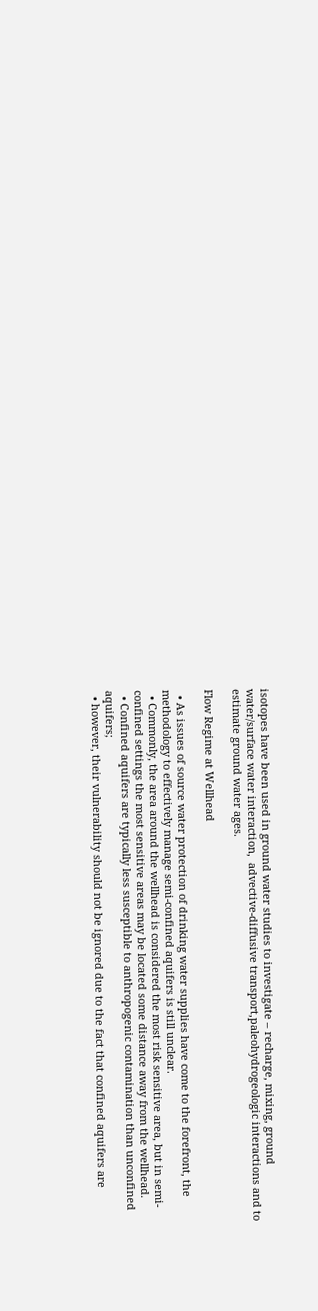isotopes have been used in ground water studies to investigate – recharge, mixing, ground water/surface water interaction,  advective-diffusive transport,paleohydrogeologic interactions and to estimate ground water ages.

Flow Regime at Wellhead

  • As issues of source water protection of drinking water supplies have come to the forefront, the methodology to effectively manage semi-confined aquifers is still unclear.
  • Commonly, the area around the wellhead is considered the most risk sensitive area, but in semi-confined settings the most sensitive areas may be located some distance away from the wellhead.
  • Confined aquifers are typically less susceptible to anthropogenic contamination than unconfined aquifers;
  • however, their vulnerability should not be ignored due to the fact that confined aquifers are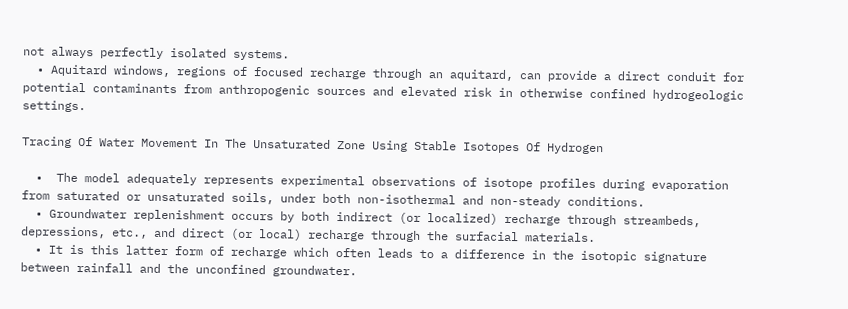not always perfectly isolated systems.
  • Aquitard windows, regions of focused recharge through an aquitard, can provide a direct conduit for potential contaminants from anthropogenic sources and elevated risk in otherwise confined hydrogeologic settings.

Tracing Of Water Movement In The Unsaturated Zone Using Stable Isotopes Of Hydrogen

  •  The model adequately represents experimental observations of isotope profiles during evaporation from saturated or unsaturated soils, under both non-isothermal and non-steady conditions.
  • Groundwater replenishment occurs by both indirect (or localized) recharge through streambeds, depressions, etc., and direct (or local) recharge through the surfacial materials.
  • It is this latter form of recharge which often leads to a difference in the isotopic signature between rainfall and the unconfined groundwater.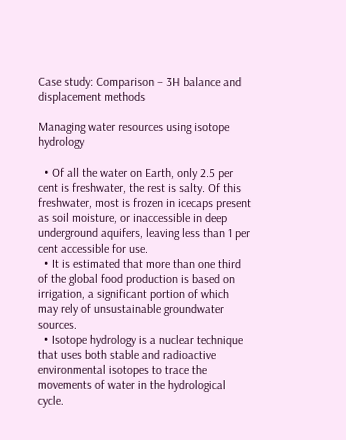Case study: Comparison – 3H balance and displacement methods

Managing water resources using isotope hydrology

  • Of all the water on Earth, only 2.5 per cent is freshwater, the rest is salty. Of this freshwater, most is frozen in icecaps present as soil moisture, or inaccessible in deep underground aquifers, leaving less than 1 per cent accessible for use.
  • It is estimated that more than one third of the global food production is based on irrigation, a significant portion of which may rely of unsustainable groundwater sources.
  • Isotope hydrology is a nuclear technique that uses both stable and radioactive environmental isotopes to trace the movements of water in the hydrological cycle.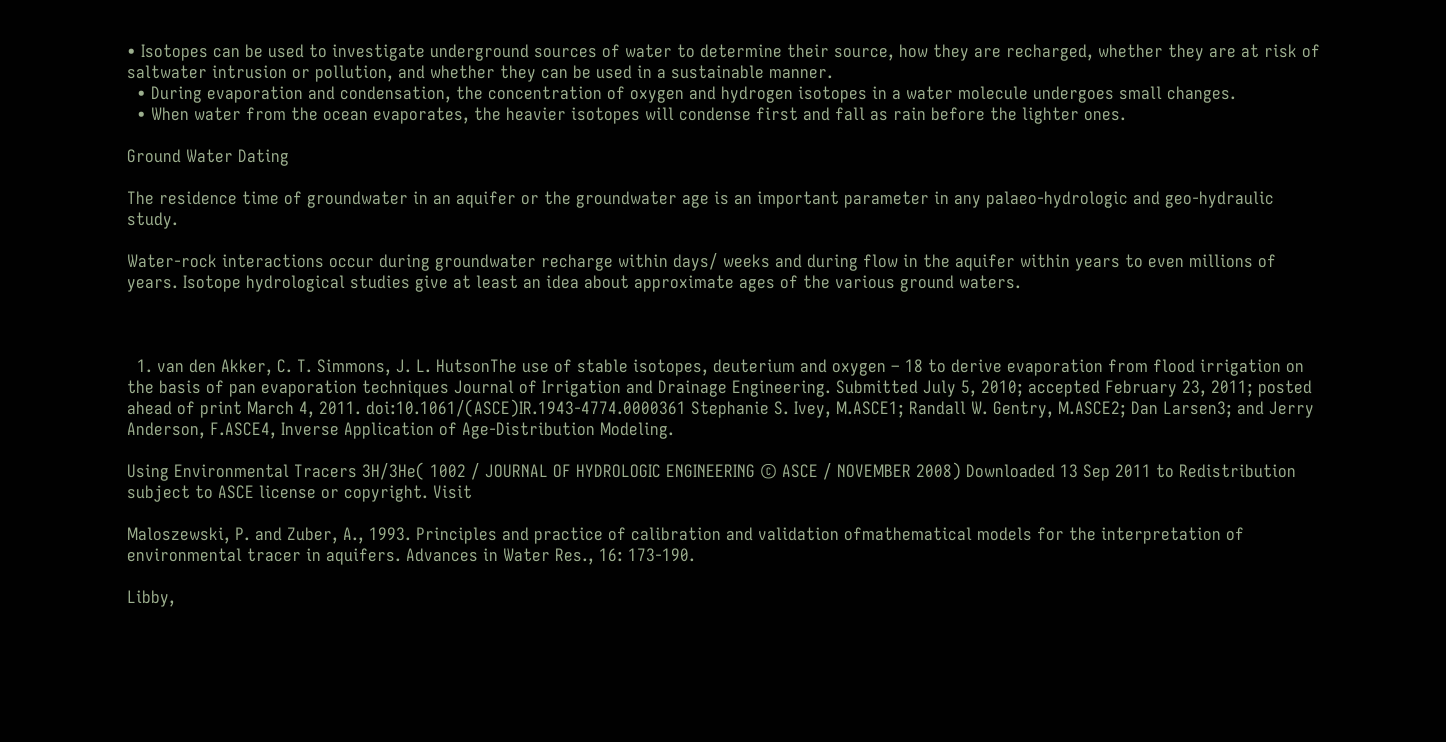• Isotopes can be used to investigate underground sources of water to determine their source, how they are recharged, whether they are at risk of saltwater intrusion or pollution, and whether they can be used in a sustainable manner.
  • During evaporation and condensation, the concentration of oxygen and hydrogen isotopes in a water molecule undergoes small changes.
  • When water from the ocean evaporates, the heavier isotopes will condense first and fall as rain before the lighter ones.

Ground Water Dating

The residence time of groundwater in an aquifer or the groundwater age is an important parameter in any palaeo-hydrologic and geo-hydraulic study.

Water-rock interactions occur during groundwater recharge within days/ weeks and during flow in the aquifer within years to even millions of years. Isotope hydrological studies give at least an idea about approximate ages of the various ground waters.



  1. van den Akker, C. T. Simmons, J. L. HutsonThe use of stable isotopes, deuterium and oxygen – 18 to derive evaporation from flood irrigation on the basis of pan evaporation techniques Journal of Irrigation and Drainage Engineering. Submitted July 5, 2010; accepted February 23, 2011; posted ahead of print March 4, 2011. doi:10.1061/(ASCE)IR.1943-4774.0000361 Stephanie S. Ivey, M.ASCE1; Randall W. Gentry, M.ASCE2; Dan Larsen3; and Jerry Anderson, F.ASCE4, Inverse Application of Age-Distribution Modeling.

Using Environmental Tracers 3H/3He( 1002 / JOURNAL OF HYDROLOGIC ENGINEERING © ASCE / NOVEMBER 2008) Downloaded 13 Sep 2011 to Redistribution subject to ASCE license or copyright. Visit

Maloszewski, P. and Zuber, A., 1993. Principles and practice of calibration and validation ofmathematical models for the interpretation of environmental tracer in aquifers. Advances in Water Res., 16: 173-190.

Libby,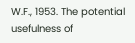W.F., 1953. The potential usefulness of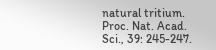natural tritium. Proc. Nat. Acad. Sci., 39: 245-247.